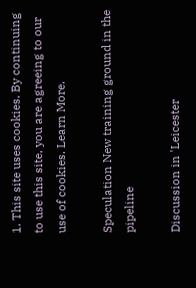1. This site uses cookies. By continuing to use this site, you are agreeing to our use of cookies. Learn More.

Speculation New training ground in the pipeline

Discussion in 'Leicester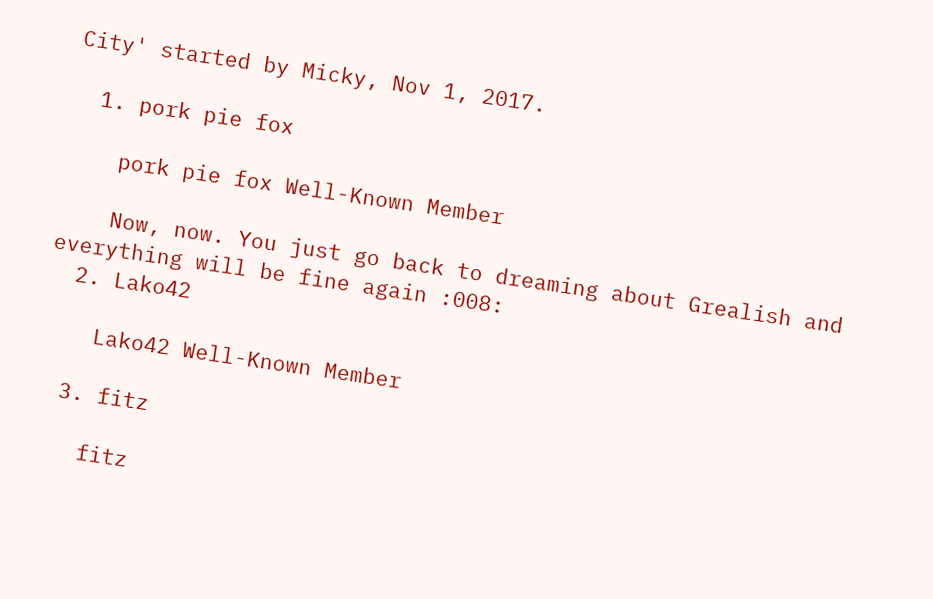City' started by Micky, Nov 1, 2017.

  1. pork pie fox

    pork pie fox Well-Known Member

    Now, now. You just go back to dreaming about Grealish and everything will be fine again :008:
  2. Lako42

    Lako42 Well-Known Member

  3. fitz

    fitz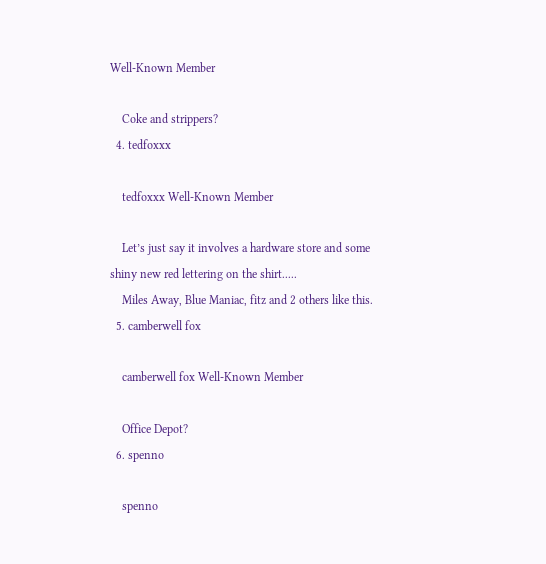Well-Known Member

    Coke and strippers?
  4. tedfoxxx

    tedfoxxx Well-Known Member

    Let’s just say it involves a hardware store and some shiny new red lettering on the shirt.....
    Miles Away, Blue Maniac, fitz and 2 others like this.
  5. camberwell fox

    camberwell fox Well-Known Member

    Office Depot?
  6. spenno

    spenno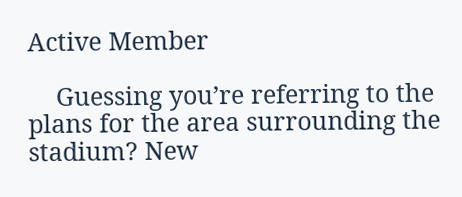Active Member

    Guessing you’re referring to the plans for the area surrounding the stadium? New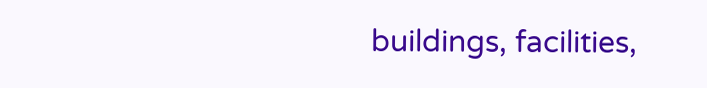buildings, facilities,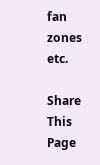fan zones etc.

Share This Page